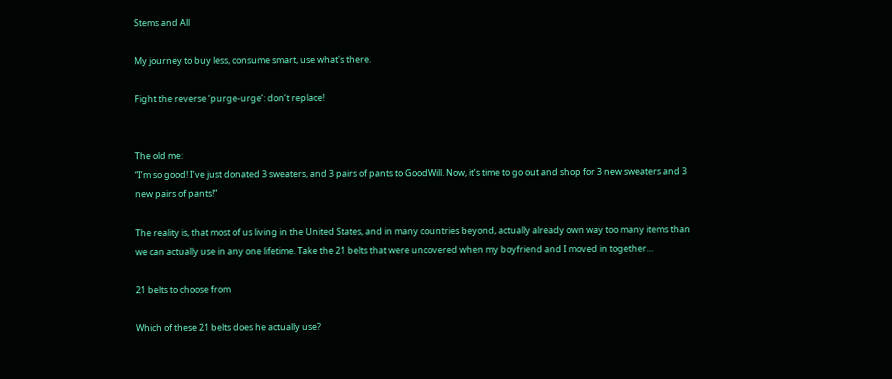Stems and All

My journey to buy less, consume smart, use what's there.

Fight the reverse ‘purge-urge’: don’t replace!


The old me:
“I’m so good! I’ve just donated 3 sweaters, and 3 pairs of pants to GoodWill. Now, it’s time to go out and shop for 3 new sweaters and 3 new pairs of pants!”

The reality is, that most of us living in the United States, and in many countries beyond, actually already own way too many items than we can actually use in any one lifetime. Take the 21 belts that were uncovered when my boyfriend and I moved in together…

21 belts to choose from

Which of these 21 belts does he actually use?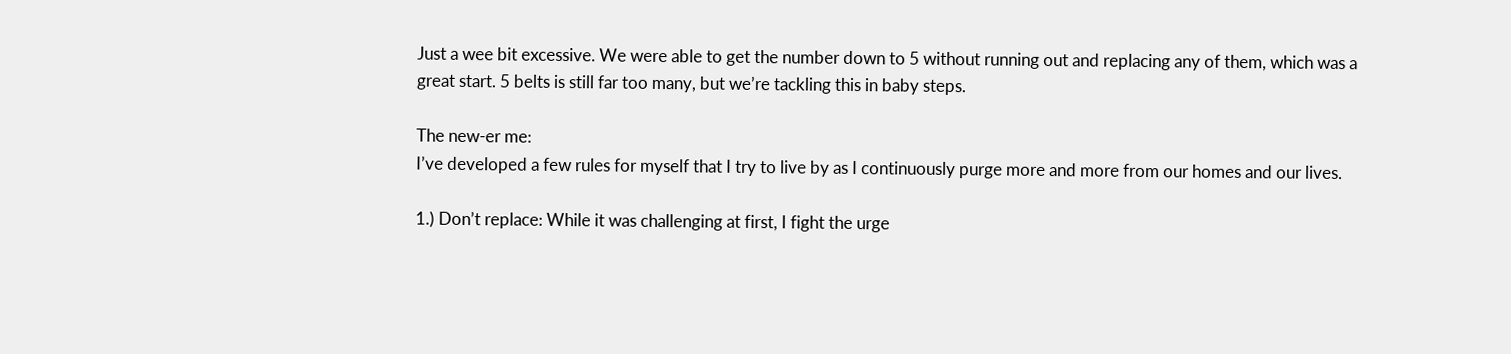Just a wee bit excessive. We were able to get the number down to 5 without running out and replacing any of them, which was a great start. 5 belts is still far too many, but we’re tackling this in baby steps.

The new-er me:
I’ve developed a few rules for myself that I try to live by as I continuously purge more and more from our homes and our lives.

1.) Don’t replace: While it was challenging at first, I fight the urge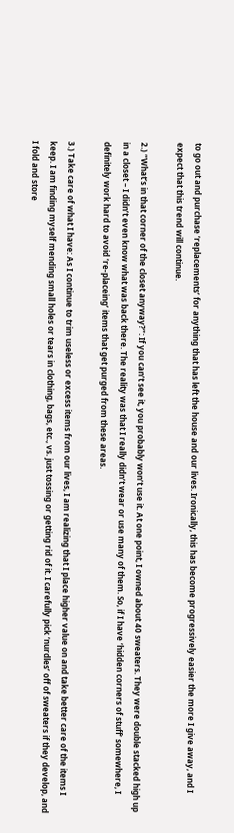to go out and purchase ‘replacements’ for anything that has left the house and our lives. Ironically, this has become progressively easier the more I give away, and I expect that this trend will continue.

2.) “What’s in that corner of the closet anyway?”: If you can’t see it, you probably won’t use it. At one point, I owned about 40 sweaters. They were double stacked high up in a closet – I didn’t even know what was back there. The reality was that I really didn’t wear or use many of them. So, if I have ‘hidden corners of stuff’ somewhere, I definitely work hard to avoid ‘re-placeing’ items that get purged from these areas.

3.) Take care of what I have: As I continue to trim useless or excess items from our lives, I am realizing that I place higher value on and take better care of the items I keep. I am finding myself mending small holes or tears in clothing, bags, etc., vs. just tossing or getting rid of it. I carefully pick ‘nurdles’ off of sweaters if they develop, and I fold and store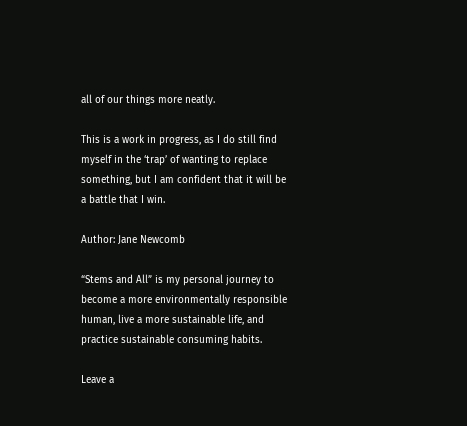all of our things more neatly.

This is a work in progress, as I do still find myself in the ‘trap’ of wanting to replace something, but I am confident that it will be a battle that I win.

Author: Jane Newcomb

“Stems and All” is my personal journey to become a more environmentally responsible human, live a more sustainable life, and practice sustainable consuming habits.

Leave a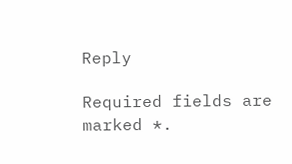Reply

Required fields are marked *.